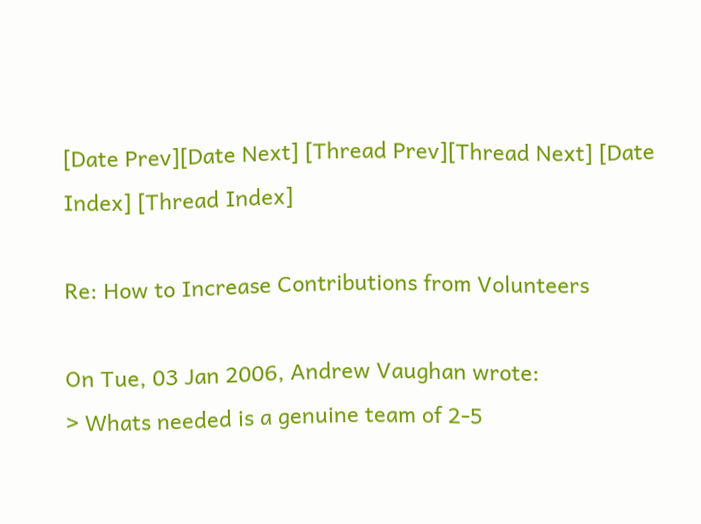[Date Prev][Date Next] [Thread Prev][Thread Next] [Date Index] [Thread Index]

Re: How to Increase Contributions from Volunteers

On Tue, 03 Jan 2006, Andrew Vaughan wrote:
> Whats needed is a genuine team of 2-5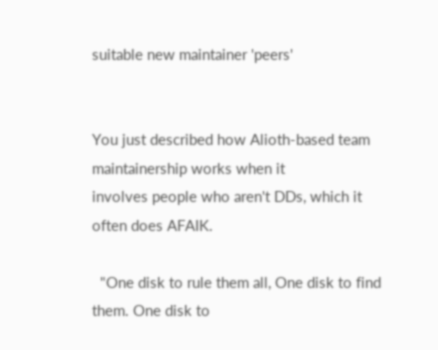suitable new maintainer 'peers'


You just described how Alioth-based team maintainership works when it
involves people who aren't DDs, which it often does AFAIK.

  "One disk to rule them all, One disk to find them. One disk to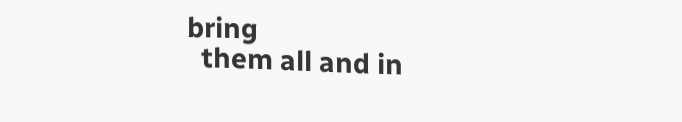bring
  them all and in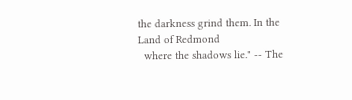the darkness grind them. In the Land of Redmond
  where the shadows lie." -- The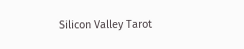Silicon Valley Tarot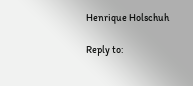Henrique Holschuh

Reply to: